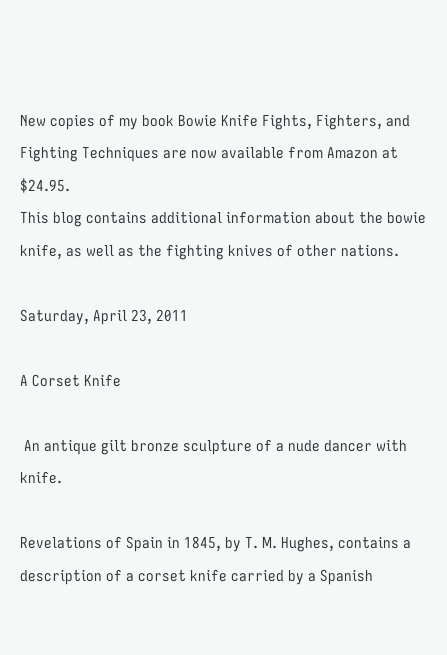New copies of my book Bowie Knife Fights, Fighters, and Fighting Techniques are now available from Amazon at $24.95.
This blog contains additional information about the bowie knife, as well as the fighting knives of other nations.

Saturday, April 23, 2011

A Corset Knife

 An antique gilt bronze sculpture of a nude dancer with knife.

Revelations of Spain in 1845, by T. M. Hughes, contains a description of a corset knife carried by a Spanish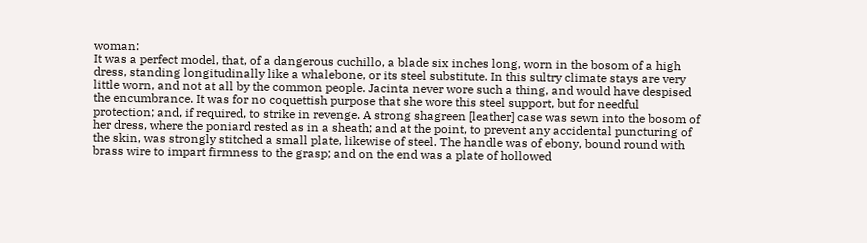woman:
It was a perfect model, that, of a dangerous cuchillo, a blade six inches long, worn in the bosom of a high dress, standing longitudinally like a whalebone, or its steel substitute. In this sultry climate stays are very little worn, and not at all by the common people. Jacinta never wore such a thing, and would have despised the encumbrance. It was for no coquettish purpose that she wore this steel support, but for needful protection; and, if required, to strike in revenge. A strong shagreen [leather] case was sewn into the bosom of her dress, where the poniard rested as in a sheath; and at the point, to prevent any accidental puncturing of the skin, was strongly stitched a small plate, likewise of steel. The handle was of ebony, bound round with brass wire to impart firmness to the grasp; and on the end was a plate of hollowed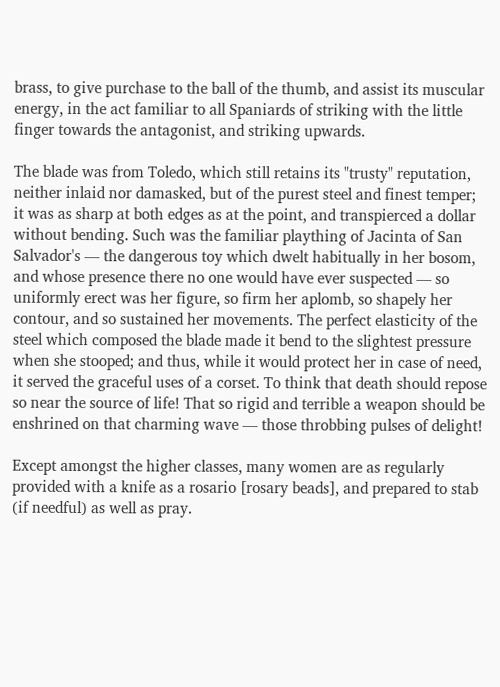brass, to give purchase to the ball of the thumb, and assist its muscular energy, in the act familiar to all Spaniards of striking with the little finger towards the antagonist, and striking upwards.

The blade was from Toledo, which still retains its "trusty" reputation, neither inlaid nor damasked, but of the purest steel and finest temper; it was as sharp at both edges as at the point, and transpierced a dollar without bending. Such was the familiar plaything of Jacinta of San Salvador's — the dangerous toy which dwelt habitually in her bosom, and whose presence there no one would have ever suspected — so uniformly erect was her figure, so firm her aplomb, so shapely her contour, and so sustained her movements. The perfect elasticity of the steel which composed the blade made it bend to the slightest pressure when she stooped; and thus, while it would protect her in case of need, it served the graceful uses of a corset. To think that death should repose so near the source of life! That so rigid and terrible a weapon should be enshrined on that charming wave — those throbbing pulses of delight!

Except amongst the higher classes, many women are as regularly provided with a knife as a rosario [rosary beads], and prepared to stab (if needful) as well as pray.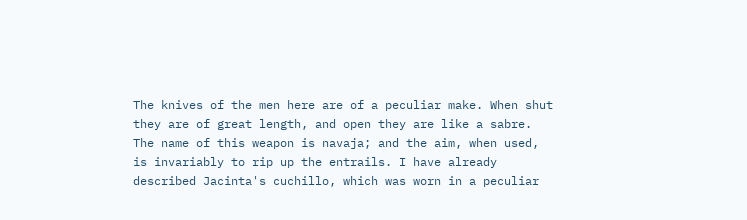The knives of the men here are of a peculiar make. When shut they are of great length, and open they are like a sabre. The name of this weapon is navaja; and the aim, when used, is invariably to rip up the entrails. I have already described Jacinta's cuchillo, which was worn in a peculiar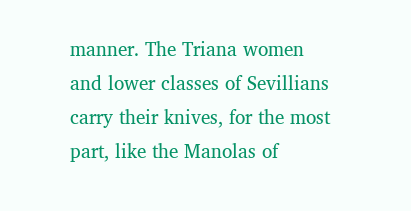manner. The Triana women and lower classes of Sevillians carry their knives, for the most part, like the Manolas of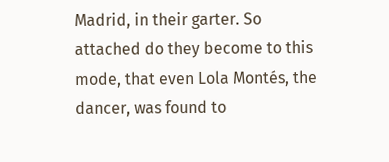Madrid, in their garter. So attached do they become to this mode, that even Lola Montés, the dancer, was found to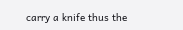carry a knife thus the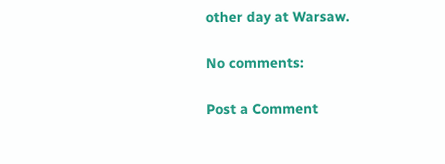other day at Warsaw.

No comments:

Post a Comment